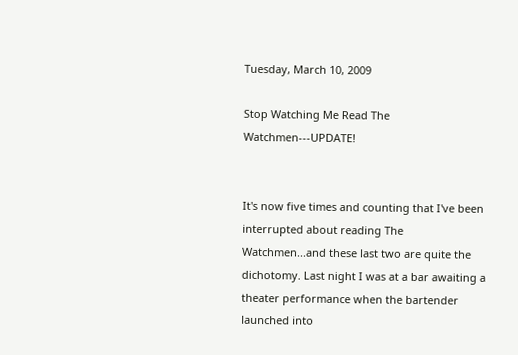Tuesday, March 10, 2009

Stop Watching Me Read The Watchmen---UPDATE!


It's now five times and counting that I've been interrupted about reading The Watchmen...and these last two are quite the dichotomy. Last night I was at a bar awaiting a theater performance when the bartender launched into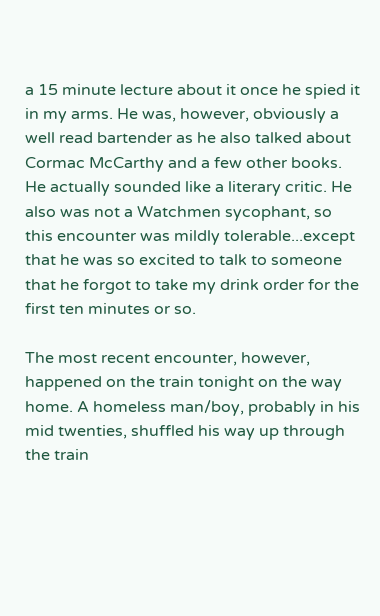a 15 minute lecture about it once he spied it in my arms. He was, however, obviously a well read bartender as he also talked about Cormac McCarthy and a few other books. He actually sounded like a literary critic. He also was not a Watchmen sycophant, so this encounter was mildly tolerable...except that he was so excited to talk to someone that he forgot to take my drink order for the first ten minutes or so.

The most recent encounter, however, happened on the train tonight on the way home. A homeless man/boy, probably in his mid twenties, shuffled his way up through the train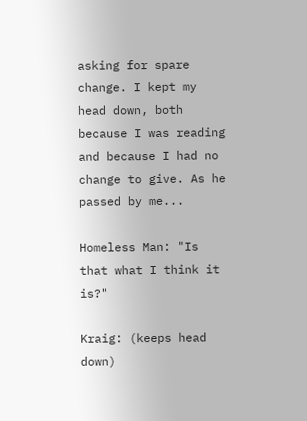asking for spare change. I kept my head down, both because I was reading and because I had no change to give. As he passed by me...

Homeless Man: "Is that what I think it is?"

Kraig: (keeps head down)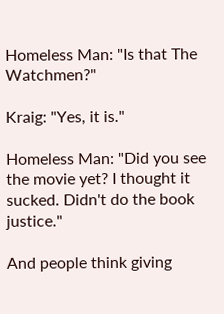Homeless Man: "Is that The Watchmen?"

Kraig: "Yes, it is."

Homeless Man: "Did you see the movie yet? I thought it sucked. Didn't do the book justice."

And people think giving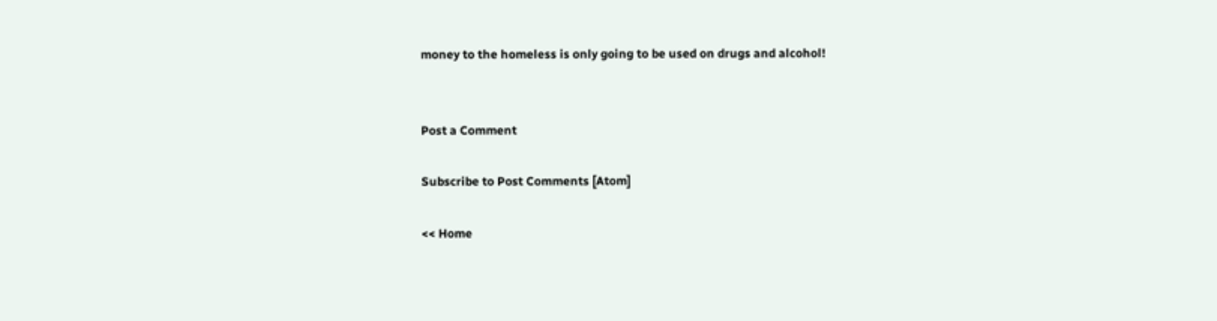money to the homeless is only going to be used on drugs and alcohol!


Post a Comment

Subscribe to Post Comments [Atom]

<< Home